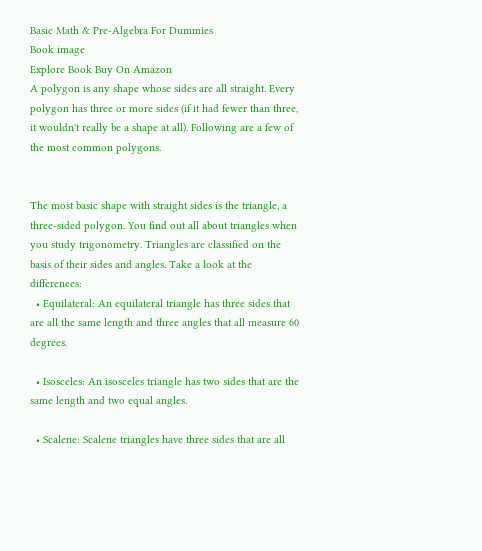Basic Math & Pre-Algebra For Dummies
Book image
Explore Book Buy On Amazon
A polygon is any shape whose sides are all straight. Every polygon has three or more sides (if it had fewer than three, it wouldn't really be a shape at all). Following are a few of the most common polygons.


The most basic shape with straight sides is the triangle, a three-sided polygon. You find out all about triangles when you study trigonometry. Triangles are classified on the basis of their sides and angles. Take a look at the differences:
  • Equilateral: An equilateral triangle has three sides that are all the same length and three angles that all measure 60 degrees.

  • Isosceles: An isosceles triangle has two sides that are the same length and two equal angles.

  • Scalene: Scalene triangles have three sides that are all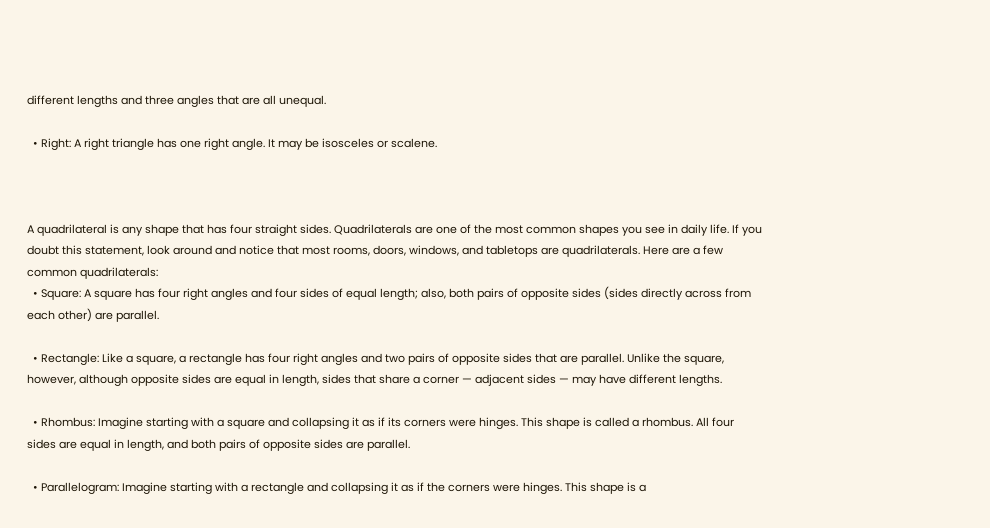different lengths and three angles that are all unequal.

  • Right: A right triangle has one right angle. It may be isosceles or scalene.



A quadrilateral is any shape that has four straight sides. Quadrilaterals are one of the most common shapes you see in daily life. If you doubt this statement, look around and notice that most rooms, doors, windows, and tabletops are quadrilaterals. Here are a few common quadrilaterals:
  • Square: A square has four right angles and four sides of equal length; also, both pairs of opposite sides (sides directly across from each other) are parallel.

  • Rectangle: Like a square, a rectangle has four right angles and two pairs of opposite sides that are parallel. Unlike the square, however, although opposite sides are equal in length, sides that share a corner — adjacent sides — may have different lengths.

  • Rhombus: Imagine starting with a square and collapsing it as if its corners were hinges. This shape is called a rhombus. All four sides are equal in length, and both pairs of opposite sides are parallel.

  • Parallelogram: Imagine starting with a rectangle and collapsing it as if the corners were hinges. This shape is a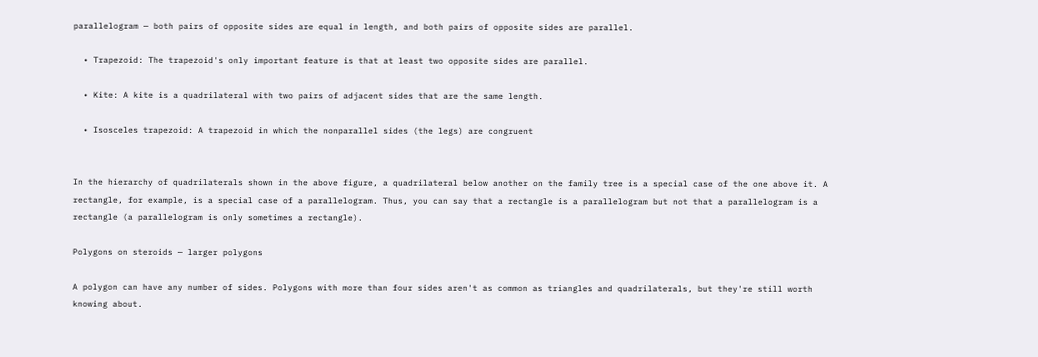parallelogram — both pairs of opposite sides are equal in length, and both pairs of opposite sides are parallel.

  • Trapezoid: The trapezoid's only important feature is that at least two opposite sides are parallel.

  • Kite: A kite is a quadrilateral with two pairs of adjacent sides that are the same length.

  • Isosceles trapezoid: A trapezoid in which the nonparallel sides (the legs) are congruent


In the hierarchy of quadrilaterals shown in the above figure, a quadrilateral below another on the family tree is a special case of the one above it. A rectangle, for example, is a special case of a parallelogram. Thus, you can say that a rectangle is a parallelogram but not that a parallelogram is a rectangle (a parallelogram is only sometimes a rectangle).

Polygons on steroids — larger polygons

A polygon can have any number of sides. Polygons with more than four sides aren't as common as triangles and quadrilaterals, but they're still worth knowing about.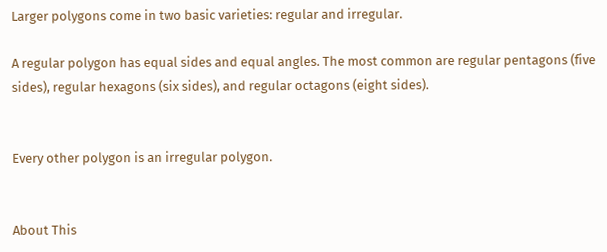Larger polygons come in two basic varieties: regular and irregular.

A regular polygon has equal sides and equal angles. The most common are regular pentagons (five sides), regular hexagons (six sides), and regular octagons (eight sides).


Every other polygon is an irregular polygon.


About This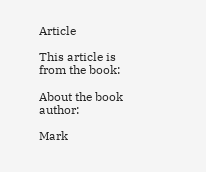Article

This article is from the book:

About the book author:

Mark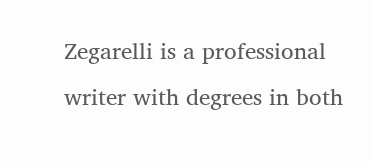Zegarelli is a professional writer with degrees in both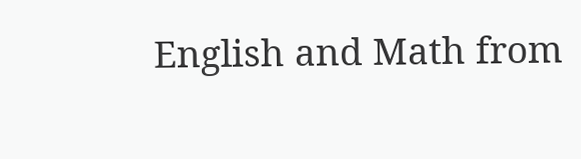English and Math from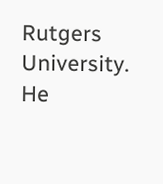Rutgers University. He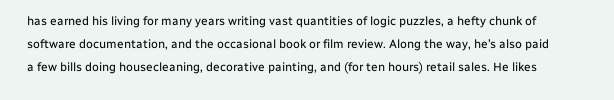has earned his living for many years writing vast quantities of logic puzzles, a hefty chunk of software documentation, and the occasional book or film review. Along the way, he’s also paid a few bills doing housecleaning, decorative painting, and (for ten hours) retail sales. He likes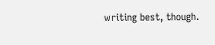writing best, though.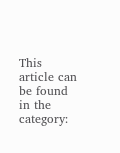This article can be found in the category: